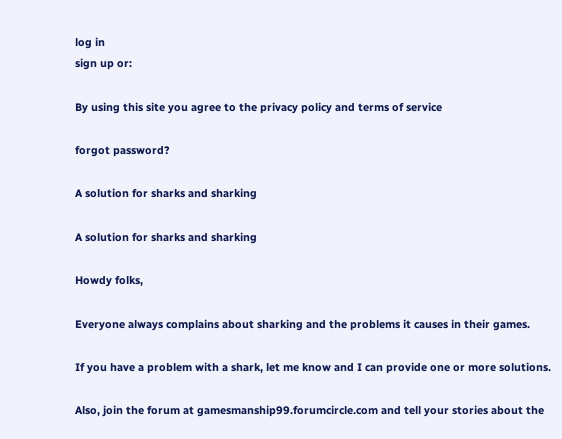log in
sign up or:

By using this site you agree to the privacy policy and terms of service

forgot password?

A solution for sharks and sharking

A solution for sharks and sharking

Howdy folks,

Everyone always complains about sharking and the problems it causes in their games.

If you have a problem with a shark, let me know and I can provide one or more solutions.

Also, join the forum at gamesmanship99.forumcircle.com and tell your stories about the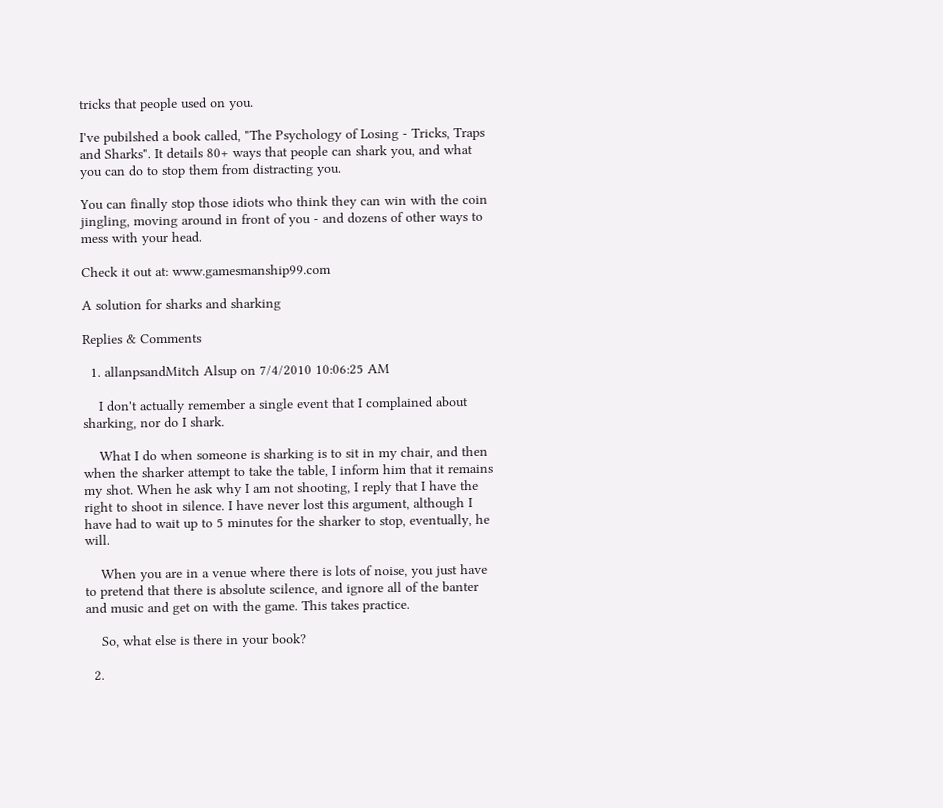tricks that people used on you.

I've pubilshed a book called, "The Psychology of Losing - Tricks, Traps and Sharks". It details 80+ ways that people can shark you, and what you can do to stop them from distracting you.

You can finally stop those idiots who think they can win with the coin jingling, moving around in front of you - and dozens of other ways to mess with your head.

Check it out at: www.gamesmanship99.com

A solution for sharks and sharking

Replies & Comments

  1. allanpsandMitch Alsup on 7/4/2010 10:06:25 AM

    I don't actually remember a single event that I complained about sharking, nor do I shark.

    What I do when someone is sharking is to sit in my chair, and then when the sharker attempt to take the table, I inform him that it remains my shot. When he ask why I am not shooting, I reply that I have the right to shoot in silence. I have never lost this argument, although I have had to wait up to 5 minutes for the sharker to stop, eventually, he will.

    When you are in a venue where there is lots of noise, you just have to pretend that there is absolute scilence, and ignore all of the banter and music and get on with the game. This takes practice.

    So, what else is there in your book?

  2.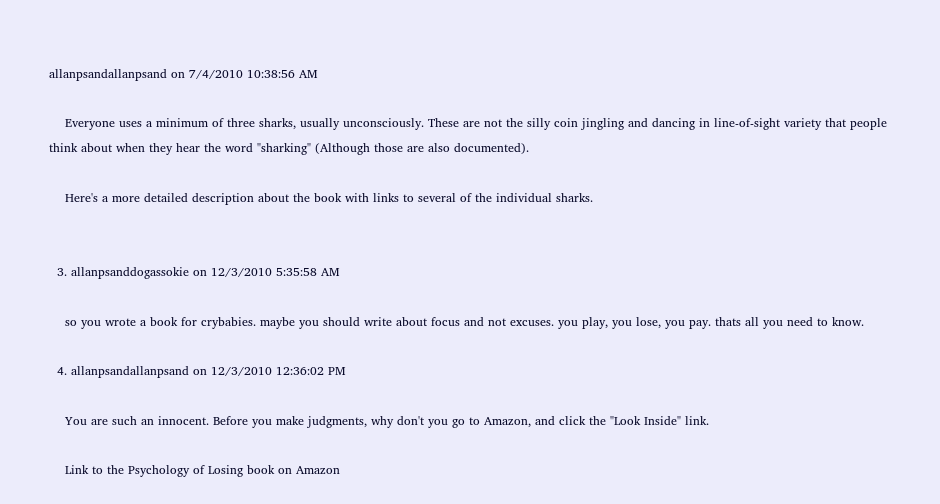allanpsandallanpsand on 7/4/2010 10:38:56 AM

    Everyone uses a minimum of three sharks, usually unconsciously. These are not the silly coin jingling and dancing in line-of-sight variety that people think about when they hear the word "sharking" (Although those are also documented).

    Here's a more detailed description about the book with links to several of the individual sharks.


  3. allanpsanddogassokie on 12/3/2010 5:35:58 AM

    so you wrote a book for crybabies. maybe you should write about focus and not excuses. you play, you lose, you pay. thats all you need to know.

  4. allanpsandallanpsand on 12/3/2010 12:36:02 PM

    You are such an innocent. Before you make judgments, why don't you go to Amazon, and click the "Look Inside" link.

    Link to the Psychology of Losing book on Amazon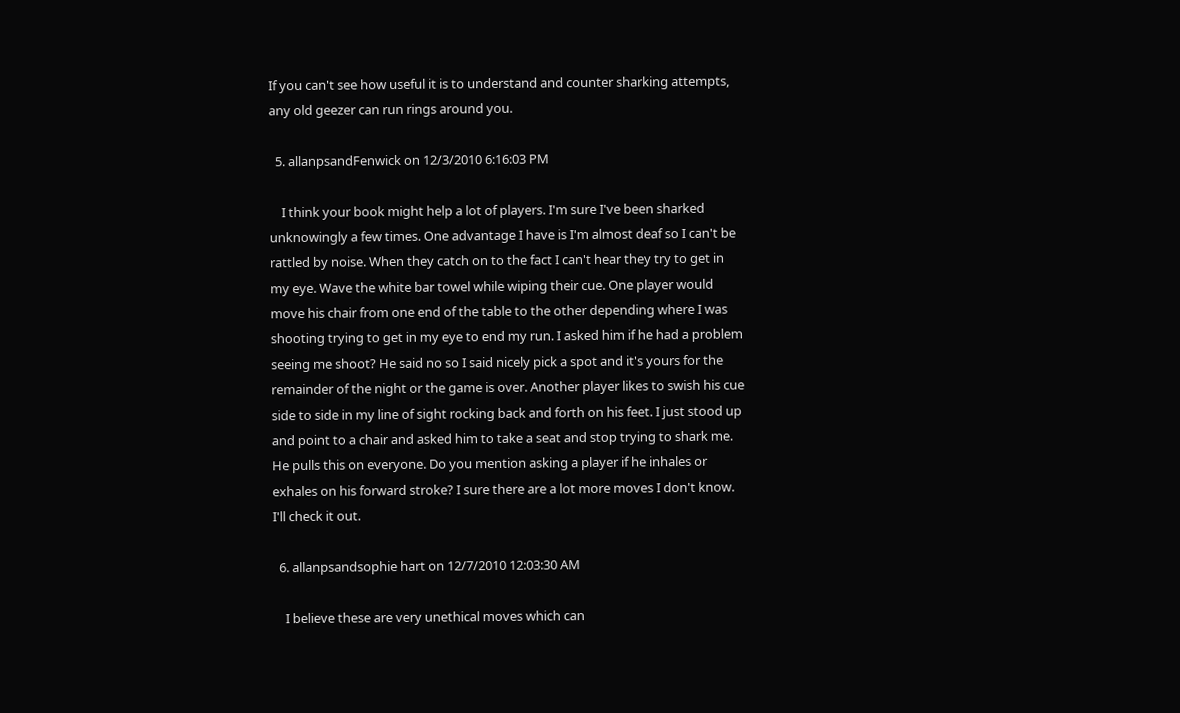If you can't see how useful it is to understand and counter sharking attempts, any old geezer can run rings around you.

  5. allanpsandFenwick on 12/3/2010 6:16:03 PM

    I think your book might help a lot of players. I'm sure I've been sharked unknowingly a few times. One advantage I have is I'm almost deaf so I can't be rattled by noise. When they catch on to the fact I can't hear they try to get in my eye. Wave the white bar towel while wiping their cue. One player would move his chair from one end of the table to the other depending where I was shooting trying to get in my eye to end my run. I asked him if he had a problem seeing me shoot? He said no so I said nicely pick a spot and it's yours for the remainder of the night or the game is over. Another player likes to swish his cue side to side in my line of sight rocking back and forth on his feet. I just stood up and point to a chair and asked him to take a seat and stop trying to shark me. He pulls this on everyone. Do you mention asking a player if he inhales or exhales on his forward stroke? I sure there are a lot more moves I don't know. I'll check it out.

  6. allanpsandsophie hart on 12/7/2010 12:03:30 AM

    I believe these are very unethical moves which can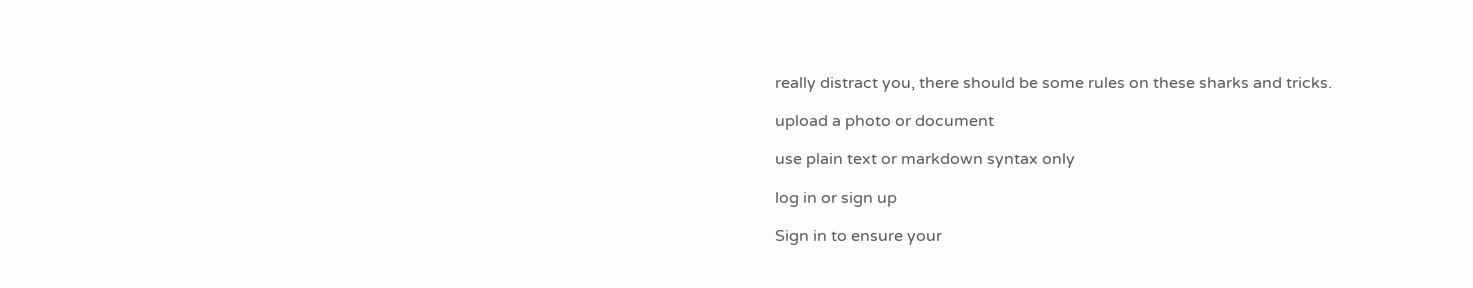really distract you, there should be some rules on these sharks and tricks.

upload a photo or document

use plain text or markdown syntax only

log in or sign up

Sign in to ensure your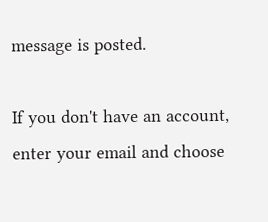message is posted.

If you don't have an account, enter your email and choose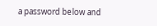a password below and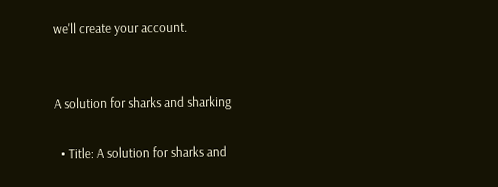we'll create your account.


A solution for sharks and sharking

  • Title: A solution for sharks and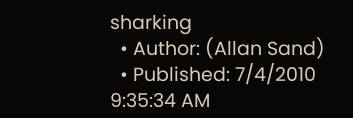sharking
  • Author: (Allan Sand)
  • Published: 7/4/2010 9:35:34 AM